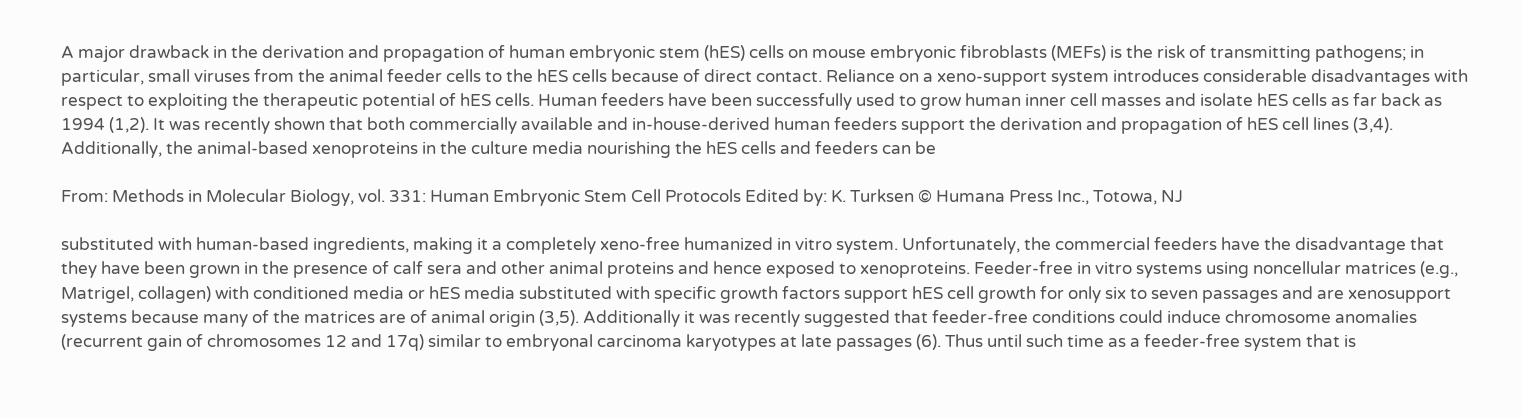A major drawback in the derivation and propagation of human embryonic stem (hES) cells on mouse embryonic fibroblasts (MEFs) is the risk of transmitting pathogens; in particular, small viruses from the animal feeder cells to the hES cells because of direct contact. Reliance on a xeno-support system introduces considerable disadvantages with respect to exploiting the therapeutic potential of hES cells. Human feeders have been successfully used to grow human inner cell masses and isolate hES cells as far back as 1994 (1,2). It was recently shown that both commercially available and in-house-derived human feeders support the derivation and propagation of hES cell lines (3,4). Additionally, the animal-based xenoproteins in the culture media nourishing the hES cells and feeders can be

From: Methods in Molecular Biology, vol. 331: Human Embryonic Stem Cell Protocols Edited by: K. Turksen © Humana Press Inc., Totowa, NJ

substituted with human-based ingredients, making it a completely xeno-free humanized in vitro system. Unfortunately, the commercial feeders have the disadvantage that they have been grown in the presence of calf sera and other animal proteins and hence exposed to xenoproteins. Feeder-free in vitro systems using noncellular matrices (e.g., Matrigel, collagen) with conditioned media or hES media substituted with specific growth factors support hES cell growth for only six to seven passages and are xenosupport systems because many of the matrices are of animal origin (3,5). Additionally it was recently suggested that feeder-free conditions could induce chromosome anomalies (recurrent gain of chromosomes 12 and 17q) similar to embryonal carcinoma karyotypes at late passages (6). Thus until such time as a feeder-free system that is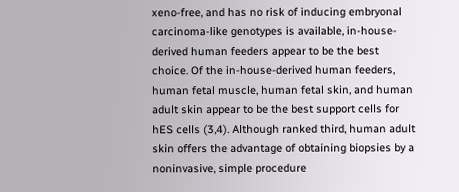xeno-free, and has no risk of inducing embryonal carcinoma-like genotypes is available, in-house-derived human feeders appear to be the best choice. Of the in-house-derived human feeders, human fetal muscle, human fetal skin, and human adult skin appear to be the best support cells for hES cells (3,4). Although ranked third, human adult skin offers the advantage of obtaining biopsies by a noninvasive, simple procedure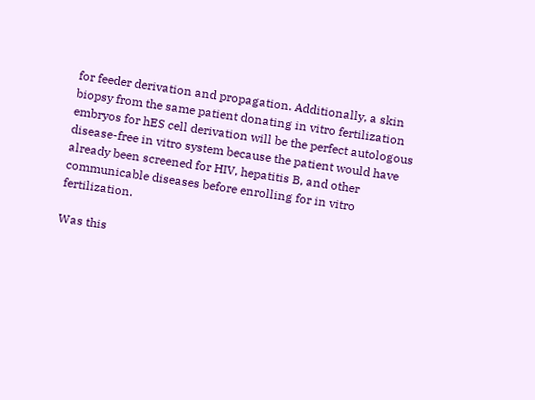for feeder derivation and propagation. Additionally, a skin biopsy from the same patient donating in vitro fertilization embryos for hES cell derivation will be the perfect autologous disease-free in vitro system because the patient would have already been screened for HIV, hepatitis B, and other communicable diseases before enrolling for in vitro fertilization.

Was this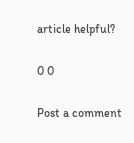article helpful?

0 0

Post a comment